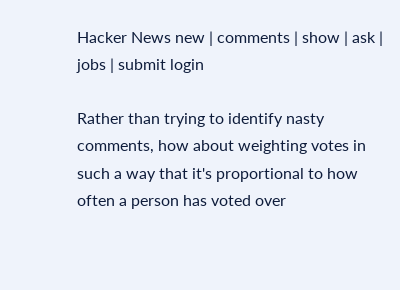Hacker News new | comments | show | ask | jobs | submit login

Rather than trying to identify nasty comments, how about weighting votes in such a way that it's proportional to how often a person has voted over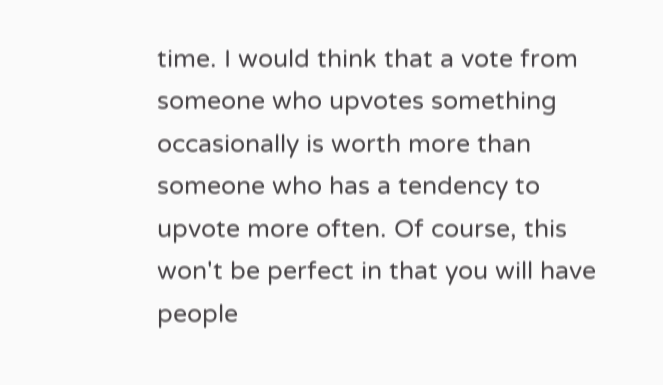time. I would think that a vote from someone who upvotes something occasionally is worth more than someone who has a tendency to upvote more often. Of course, this won't be perfect in that you will have people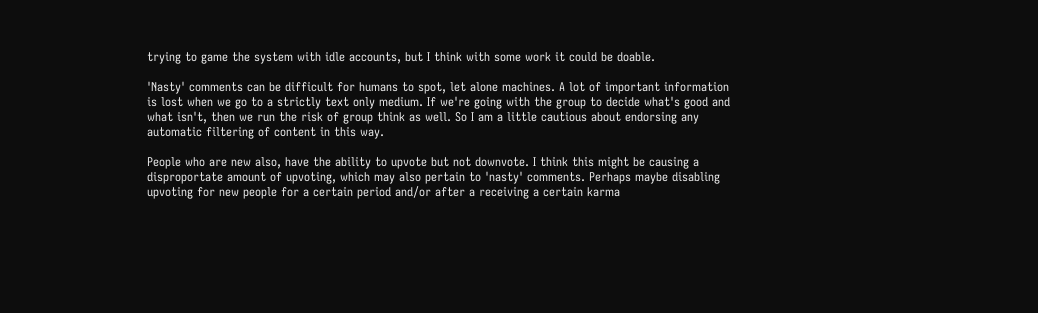trying to game the system with idle accounts, but I think with some work it could be doable.

'Nasty' comments can be difficult for humans to spot, let alone machines. A lot of important information is lost when we go to a strictly text only medium. If we're going with the group to decide what's good and what isn't, then we run the risk of group think as well. So I am a little cautious about endorsing any automatic filtering of content in this way.

People who are new also, have the ability to upvote but not downvote. I think this might be causing a disproportate amount of upvoting, which may also pertain to 'nasty' comments. Perhaps maybe disabling upvoting for new people for a certain period and/or after a receiving a certain karma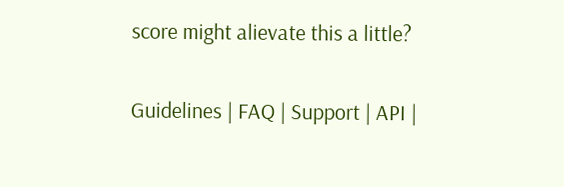score might alievate this a little?

Guidelines | FAQ | Support | API |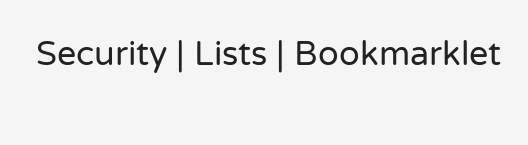Security | Lists | Bookmarklet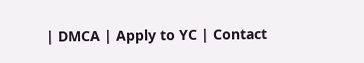| DMCA | Apply to YC | Contact